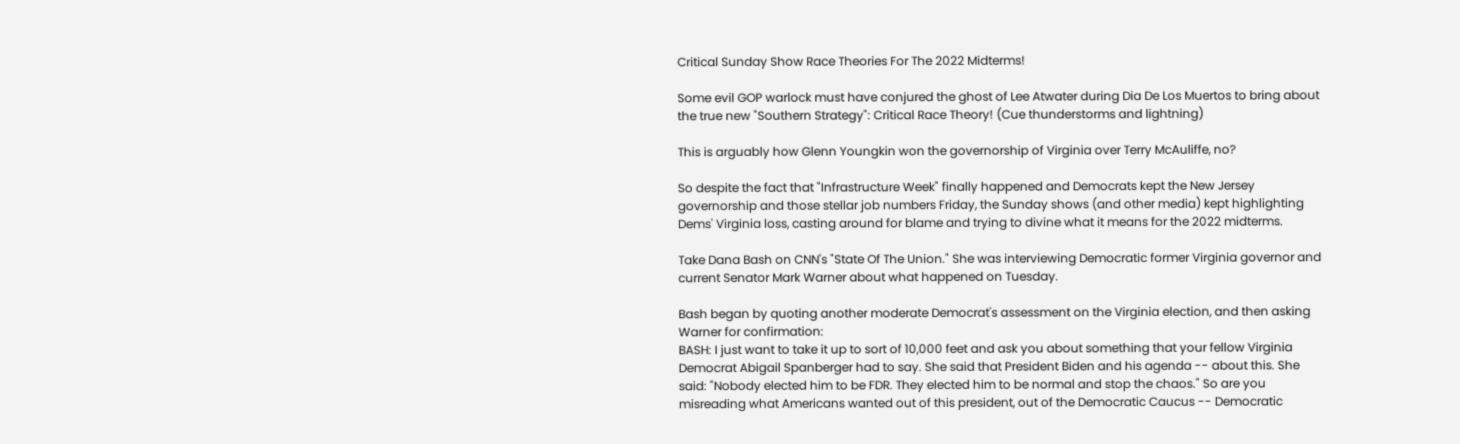Critical Sunday Show Race Theories For The 2022 Midterms!

Some evil GOP warlock must have conjured the ghost of Lee Atwater during Dia De Los Muertos to bring about the true new "Southern Strategy": Critical Race Theory! (Cue thunderstorms and lightning)

This is arguably how Glenn Youngkin won the governorship of Virginia over Terry McAuliffe, no?

So despite the fact that "Infrastructure Week" finally happened and Democrats kept the New Jersey governorship and those stellar job numbers Friday, the Sunday shows (and other media) kept highlighting Dems' Virginia loss, casting around for blame and trying to divine what it means for the 2022 midterms.

Take Dana Bash on CNN's "State Of The Union." She was interviewing Democratic former Virginia governor and current Senator Mark Warner about what happened on Tuesday.

Bash began by quoting another moderate Democrat's assessment on the Virginia election, and then asking Warner for confirmation:
BASH: I just want to take it up to sort of 10,000 feet and ask you about something that your fellow Virginia Democrat Abigail Spanberger had to say. She said that President Biden and his agenda -- about this. She said: "Nobody elected him to be FDR. They elected him to be normal and stop the chaos." So are you misreading what Americans wanted out of this president, out of the Democratic Caucus -- Democratic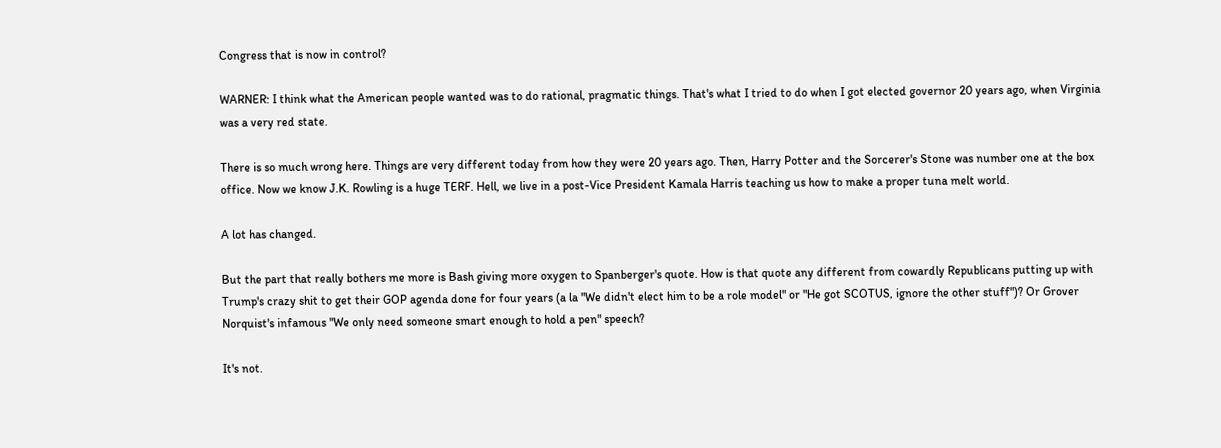Congress that is now in control?

WARNER: I think what the American people wanted was to do rational, pragmatic things. That's what I tried to do when I got elected governor 20 years ago, when Virginia was a very red state.

There is so much wrong here. Things are very different today from how they were 20 years ago. Then, Harry Potter and the Sorcerer's Stone was number one at the box office. Now we know J.K. Rowling is a huge TERF. Hell, we live in a post-Vice President Kamala Harris teaching us how to make a proper tuna melt world.

A lot has changed.

But the part that really bothers me more is Bash giving more oxygen to Spanberger's quote. How is that quote any different from cowardly Republicans putting up with Trump's crazy shit to get their GOP agenda done for four years (a la "We didn't elect him to be a role model" or "He got SCOTUS, ignore the other stuff")? Or Grover Norquist's infamous "We only need someone smart enough to hold a pen" speech?

It's not.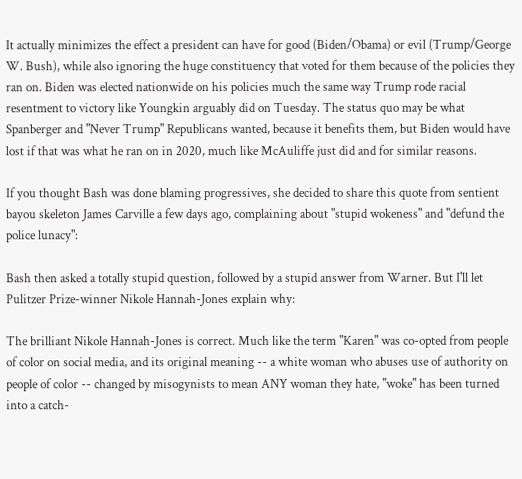It actually minimizes the effect a president can have for good (Biden/Obama) or evil (Trump/George W. Bush), while also ignoring the huge constituency that voted for them because of the policies they ran on. Biden was elected nationwide on his policies much the same way Trump rode racial resentment to victory like Youngkin arguably did on Tuesday. The status quo may be what Spanberger and "Never Trump" Republicans wanted, because it benefits them, but Biden would have lost if that was what he ran on in 2020, much like McAuliffe just did and for similar reasons.

If you thought Bash was done blaming progressives, she decided to share this quote from sentient bayou skeleton James Carville a few days ago, complaining about "stupid wokeness" and "defund the police lunacy":

Bash then asked a totally stupid question, followed by a stupid answer from Warner. But I'll let Pulitzer Prize-winner Nikole Hannah-Jones explain why:

The brilliant Nikole Hannah-Jones is correct. Much like the term "Karen" was co-opted from people of color on social media, and its original meaning -- a white woman who abuses use of authority on people of color -- changed by misogynists to mean ANY woman they hate, "woke" has been turned into a catch-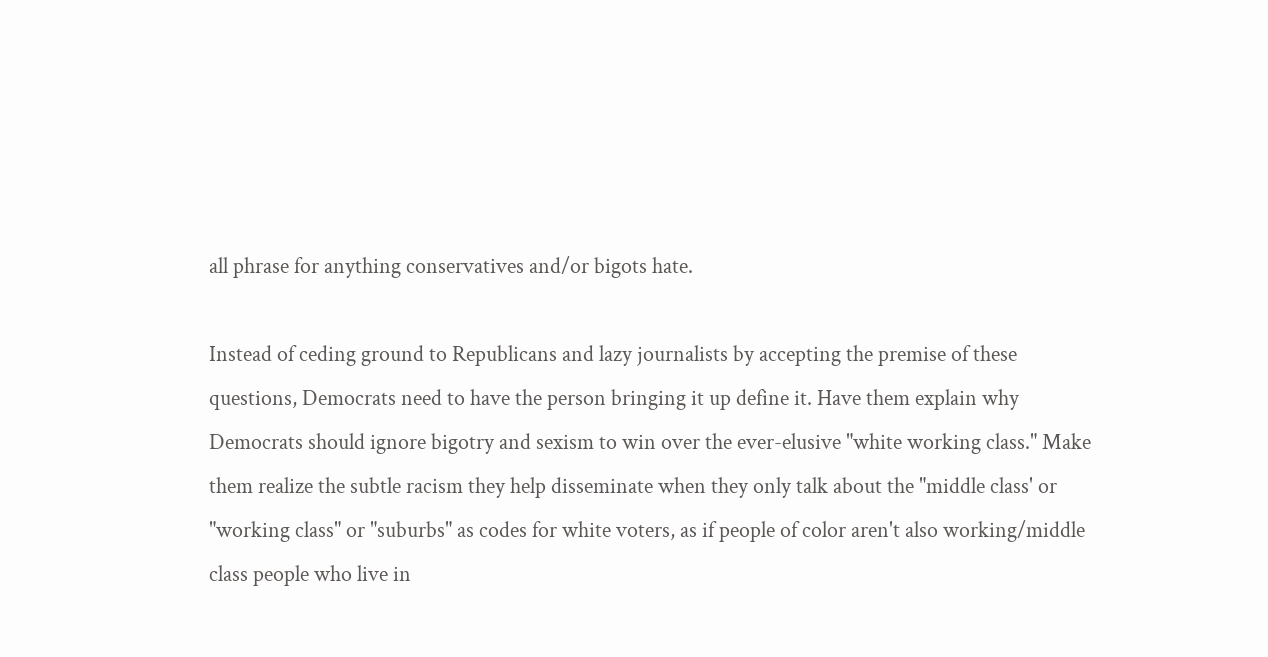all phrase for anything conservatives and/or bigots hate.

Instead of ceding ground to Republicans and lazy journalists by accepting the premise of these questions, Democrats need to have the person bringing it up define it. Have them explain why Democrats should ignore bigotry and sexism to win over the ever-elusive "white working class." Make them realize the subtle racism they help disseminate when they only talk about the "middle class' or "working class" or "suburbs" as codes for white voters, as if people of color aren't also working/middle class people who live in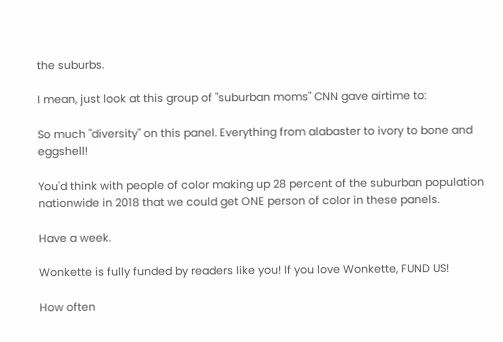the suburbs.

I mean, just look at this group of "suburban moms" CNN gave airtime to:

So much "diversity" on this panel. Everything from alabaster to ivory to bone and eggshell!

You'd think with people of color making up 28 percent of the suburban population nationwide in 2018 that we could get ONE person of color in these panels.

Have a week.

Wonkette is fully funded by readers like you! If you love Wonkette, FUND US!

How often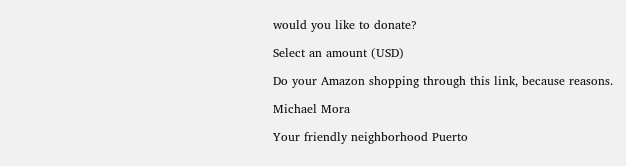would you like to donate?

Select an amount (USD)

Do your Amazon shopping through this link, because reasons.

Michael Mora

Your friendly neighborhood Puerto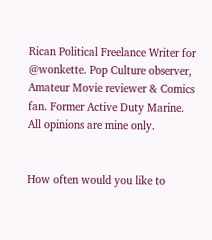Rican Political Freelance Writer for @wonkette. Pop Culture observer, Amateur Movie reviewer & Comics fan. Former Active Duty Marine. All opinions are mine only.


How often would you like to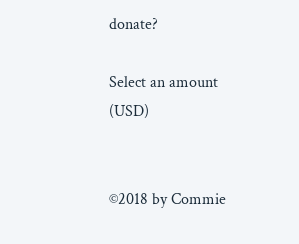donate?

Select an amount (USD)


©2018 by Commie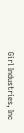Girl Industries, Inc